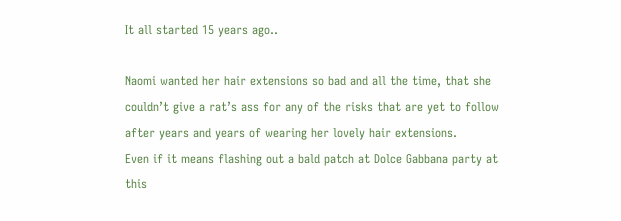It all started 15 years ago..

Naomi wanted her hair extensions so bad and all the time, that she couldn’t give a rat’s ass for any of the risks that are yet to follow after years and years of wearing her lovely hair extensions.
Even if it means flashing out a bald patch at Dolce Gabbana party at this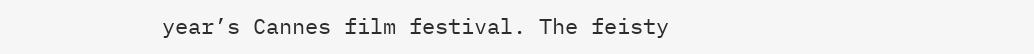year’s Cannes film festival. The feisty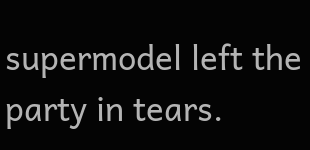supermodel left the party in tears.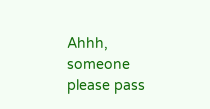Ahhh, someone please pass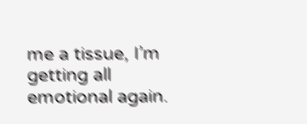me a tissue, I’m getting all emotional again.